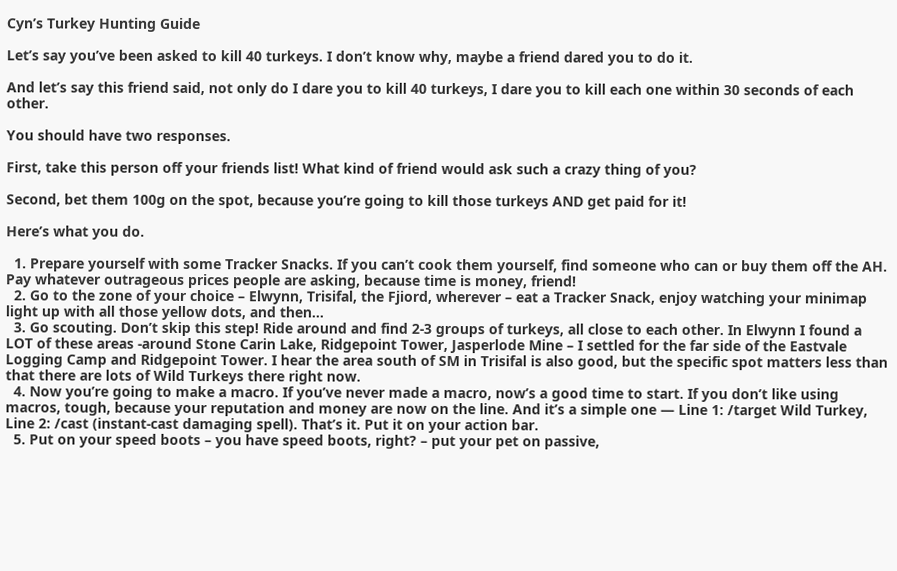Cyn’s Turkey Hunting Guide

Let’s say you’ve been asked to kill 40 turkeys. I don’t know why, maybe a friend dared you to do it.

And let’s say this friend said, not only do I dare you to kill 40 turkeys, I dare you to kill each one within 30 seconds of each other.

You should have two responses.

First, take this person off your friends list! What kind of friend would ask such a crazy thing of you?

Second, bet them 100g on the spot, because you’re going to kill those turkeys AND get paid for it!

Here’s what you do.

  1. Prepare yourself with some Tracker Snacks. If you can’t cook them yourself, find someone who can or buy them off the AH. Pay whatever outrageous prices people are asking, because time is money, friend!
  2. Go to the zone of your choice – Elwynn, Trisifal, the Fjiord, wherever – eat a Tracker Snack, enjoy watching your minimap light up with all those yellow dots, and then…
  3. Go scouting. Don’t skip this step! Ride around and find 2-3 groups of turkeys, all close to each other. In Elwynn I found a LOT of these areas -around Stone Carin Lake, Ridgepoint Tower, Jasperlode Mine – I settled for the far side of the Eastvale Logging Camp and Ridgepoint Tower. I hear the area south of SM in Trisifal is also good, but the specific spot matters less than that there are lots of Wild Turkeys there right now.
  4. Now you’re going to make a macro. If you’ve never made a macro, now’s a good time to start. If you don’t like using macros, tough, because your reputation and money are now on the line. And it’s a simple one — Line 1: /target Wild Turkey, Line 2: /cast (instant-cast damaging spell). That’s it. Put it on your action bar.
  5. Put on your speed boots – you have speed boots, right? – put your pet on passive,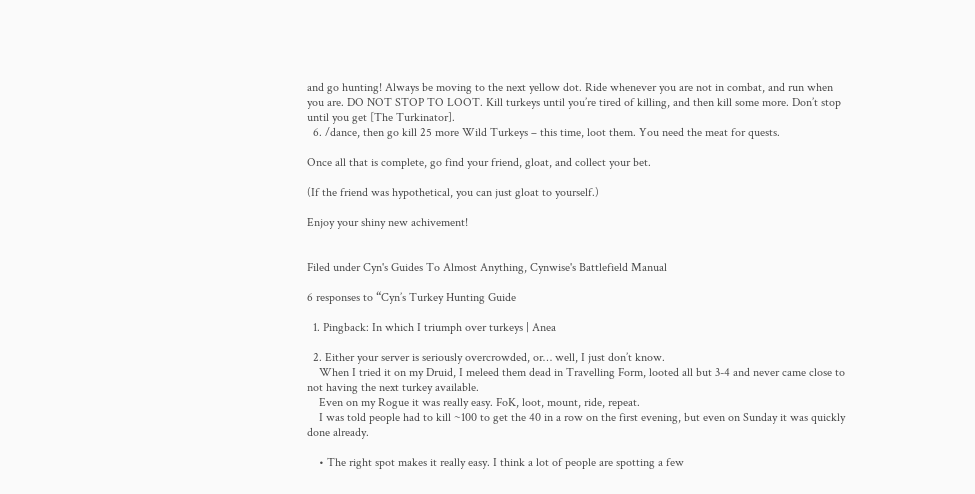and go hunting! Always be moving to the next yellow dot. Ride whenever you are not in combat, and run when you are. DO NOT STOP TO LOOT. Kill turkeys until you’re tired of killing, and then kill some more. Don’t stop until you get [The Turkinator].
  6. /dance, then go kill 25 more Wild Turkeys – this time, loot them. You need the meat for quests.

Once all that is complete, go find your friend, gloat, and collect your bet.

(If the friend was hypothetical, you can just gloat to yourself.)

Enjoy your shiny new achivement!


Filed under Cyn's Guides To Almost Anything, Cynwise's Battlefield Manual

6 responses to “Cyn’s Turkey Hunting Guide

  1. Pingback: In which I triumph over turkeys | Anea

  2. Either your server is seriously overcrowded, or… well, I just don’t know.
    When I tried it on my Druid, I meleed them dead in Travelling Form, looted all but 3-4 and never came close to not having the next turkey available.
    Even on my Rogue it was really easy. FoK, loot, mount, ride, repeat.
    I was told people had to kill ~100 to get the 40 in a row on the first evening, but even on Sunday it was quickly done already.

    • The right spot makes it really easy. I think a lot of people are spotting a few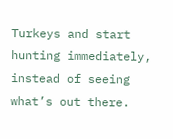Turkeys and start hunting immediately, instead of seeing what’s out there.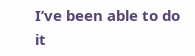I’ve been able to do it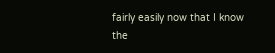fairly easily now that I know the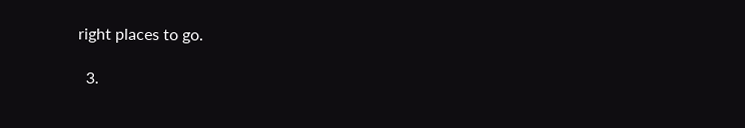right places to go.

  3.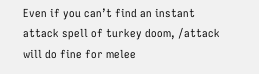Even if you can’t find an instant attack spell of turkey doom, /attack will do fine for melee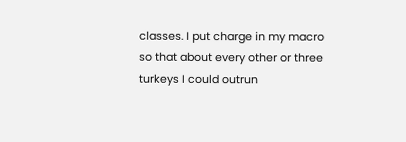classes. I put charge in my macro so that about every other or three turkeys I could outrun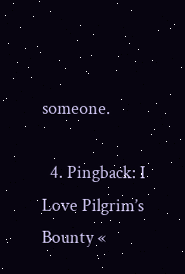someone.

  4. Pingback: I Love Pilgrim’s Bounty «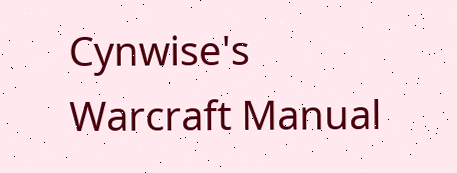Cynwise's Warcraft Manual